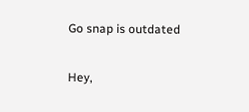Go snap is outdated

Hey,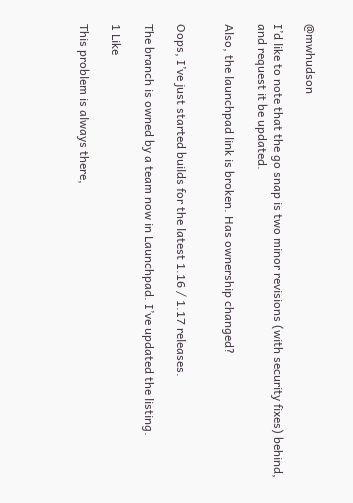@mwhudson

I’d like to note that the go snap is two minor revisions (with security fixes) behind, and request it be updated.

Also, the launchpad link is broken. Has ownership changed?


Oops, I’ve just started builds for the latest 1.16 / 1.17 releases.

The branch is owned by a team now in Launchpad. I’ve updated the listing.

1 Like

This problem is always there,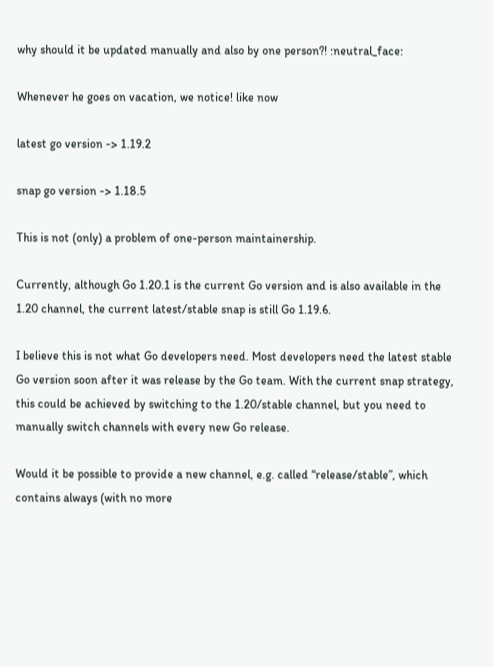why should it be updated manually and also by one person?! :neutral_face:

Whenever he goes on vacation, we notice! like now

latest go version -> 1.19.2

snap go version -> 1.18.5

This is not (only) a problem of one-person maintainership.

Currently, although Go 1.20.1 is the current Go version and is also available in the 1.20 channel, the current latest/stable snap is still Go 1.19.6.

I believe this is not what Go developers need. Most developers need the latest stable Go version soon after it was release by the Go team. With the current snap strategy, this could be achieved by switching to the 1.20/stable channel, but you need to manually switch channels with every new Go release.

Would it be possible to provide a new channel, e.g. called “release/stable”, which contains always (with no more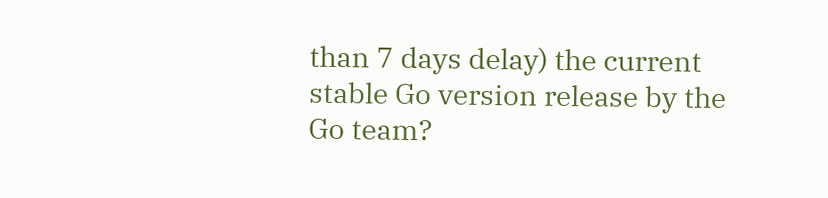than 7 days delay) the current stable Go version release by the Go team?